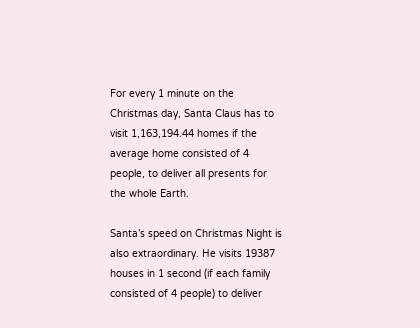For every 1 minute on the Christmas day, Santa Claus has to visit 1,163,194.44 homes if the average home consisted of 4 people, to deliver all presents for the whole Earth.

Santa’s speed on Christmas Night is also extraordinary. He visits 19387 houses in 1 second (if each family consisted of 4 people) to deliver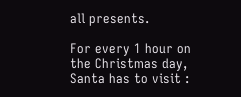all presents.

For every 1 hour on the Christmas day, Santa has to visit :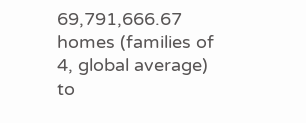69,791,666.67 homes (families of 4, global average) to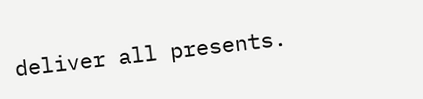deliver all presents.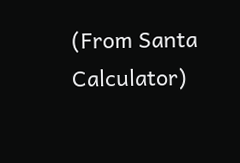(From Santa Calculator)